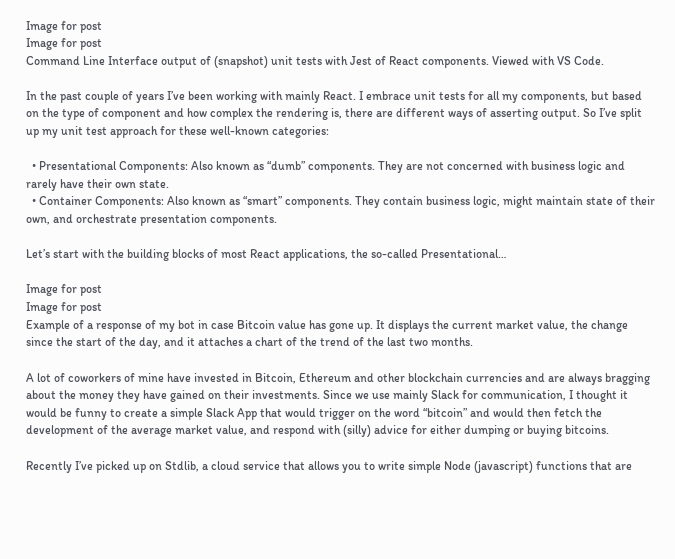Image for post
Image for post
Command Line Interface output of (snapshot) unit tests with Jest of React components. Viewed with VS Code.

In the past couple of years I’ve been working with mainly React. I embrace unit tests for all my components, but based on the type of component and how complex the rendering is, there are different ways of asserting output. So I’ve split up my unit test approach for these well-known categories:

  • Presentational Components: Also known as “dumb” components. They are not concerned with business logic and rarely have their own state.
  • Container Components: Also known as “smart” components. They contain business logic, might maintain state of their own, and orchestrate presentation components.

Let’s start with the building blocks of most React applications, the so-called Presentational…

Image for post
Image for post
Example of a response of my bot in case Bitcoin value has gone up. It displays the current market value, the change since the start of the day, and it attaches a chart of the trend of the last two months.

A lot of coworkers of mine have invested in Bitcoin, Ethereum and other blockchain currencies and are always bragging about the money they have gained on their investments. Since we use mainly Slack for communication, I thought it would be funny to create a simple Slack App that would trigger on the word “bitcoin” and would then fetch the development of the average market value, and respond with (silly) advice for either dumping or buying bitcoins.

Recently I’ve picked up on Stdlib, a cloud service that allows you to write simple Node (javascript) functions that are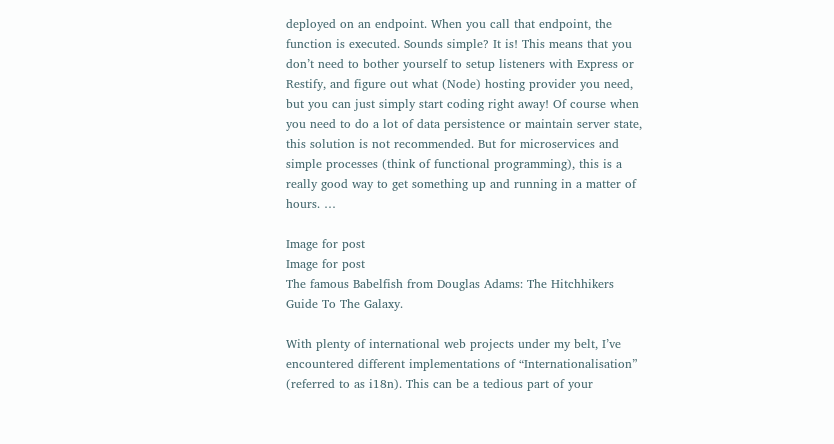deployed on an endpoint. When you call that endpoint, the function is executed. Sounds simple? It is! This means that you don’t need to bother yourself to setup listeners with Express or Restify, and figure out what (Node) hosting provider you need, but you can just simply start coding right away! Of course when you need to do a lot of data persistence or maintain server state, this solution is not recommended. But for microservices and simple processes (think of functional programming), this is a really good way to get something up and running in a matter of hours. …

Image for post
Image for post
The famous Babelfish from Douglas Adams: The Hitchhikers Guide To The Galaxy.

With plenty of international web projects under my belt, I’ve encountered different implementations of “Internationalisation” (referred to as i18n). This can be a tedious part of your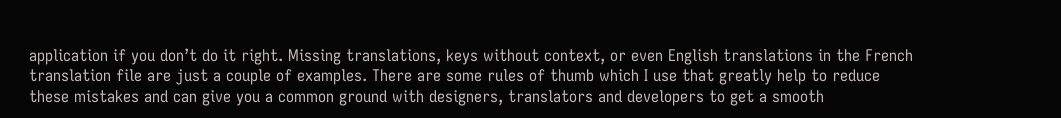application if you don’t do it right. Missing translations, keys without context, or even English translations in the French translation file are just a couple of examples. There are some rules of thumb which I use that greatly help to reduce these mistakes and can give you a common ground with designers, translators and developers to get a smooth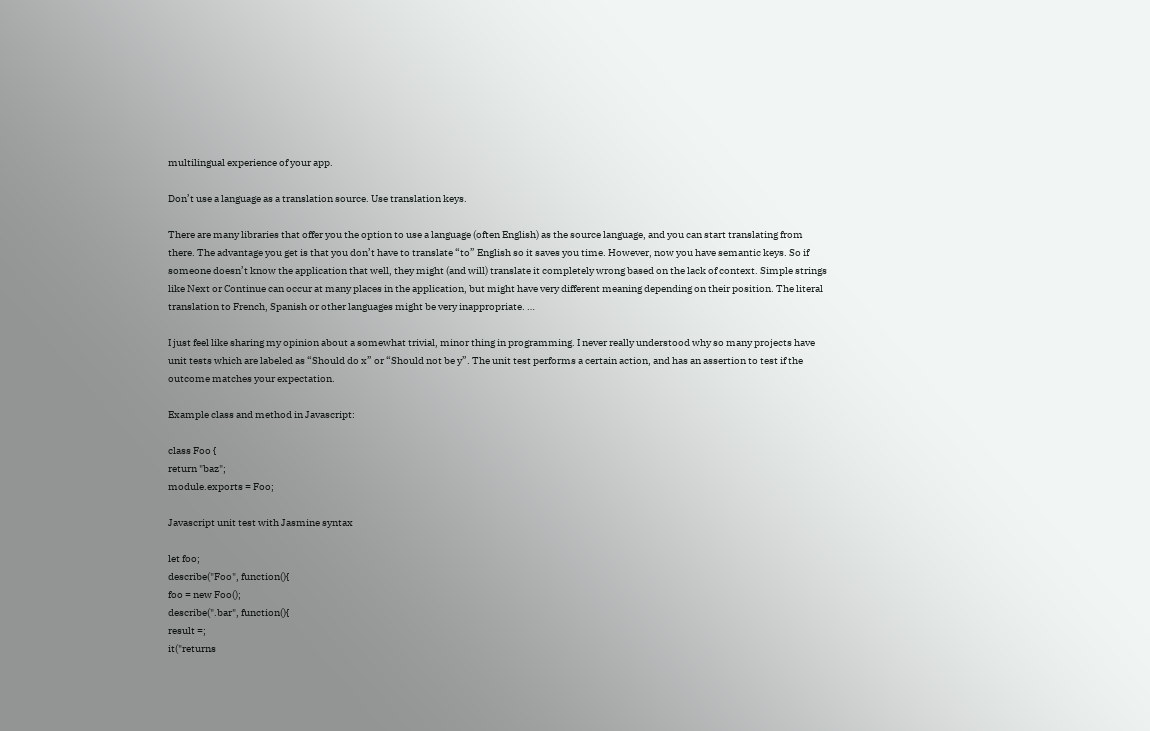multilingual experience of your app.

Don’t use a language as a translation source. Use translation keys.

There are many libraries that offer you the option to use a language (often English) as the source language, and you can start translating from there. The advantage you get is that you don’t have to translate “to” English so it saves you time. However, now you have semantic keys. So if someone doesn’t know the application that well, they might (and will) translate it completely wrong based on the lack of context. Simple strings like Next or Continue can occur at many places in the application, but might have very different meaning depending on their position. The literal translation to French, Spanish or other languages might be very inappropriate. …

I just feel like sharing my opinion about a somewhat trivial, minor thing in programming. I never really understood why so many projects have unit tests which are labeled as “Should do x” or “Should not be y”. The unit test performs a certain action, and has an assertion to test if the outcome matches your expectation.

Example class and method in Javascript:

class Foo {
return "baz";
module.exports = Foo;

Javascript unit test with Jasmine syntax

let foo;
describe("Foo", function(){
foo = new Foo();
describe(".bar", function(){
result =;
it("returns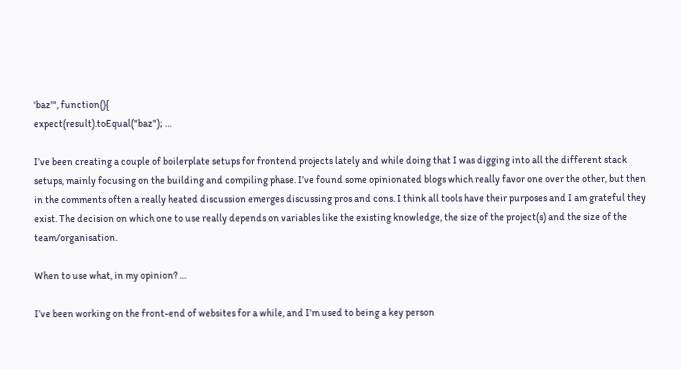'baz'", function(){
expect(result).toEqual("baz"); …

I’ve been creating a couple of boilerplate setups for frontend projects lately and while doing that I was digging into all the different stack setups, mainly focusing on the building and compiling phase. I’ve found some opinionated blogs which really favor one over the other, but then in the comments often a really heated discussion emerges discussing pros and cons. I think all tools have their purposes and I am grateful they exist. The decision on which one to use really depends on variables like the existing knowledge, the size of the project(s) and the size of the team/organisation.

When to use what, in my opinion? …

I’ve been working on the front-end of websites for a while, and I’m used to being a key person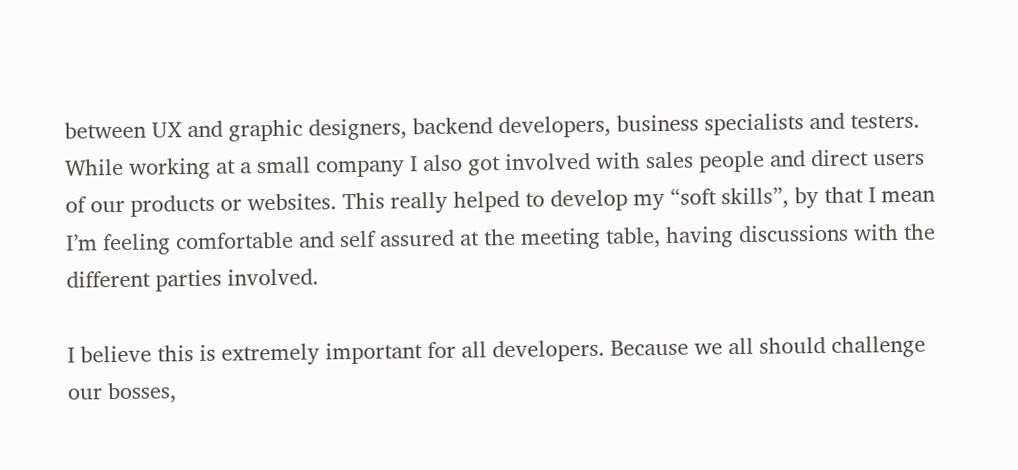between UX and graphic designers, backend developers, business specialists and testers. While working at a small company I also got involved with sales people and direct users of our products or websites. This really helped to develop my “soft skills”, by that I mean I’m feeling comfortable and self assured at the meeting table, having discussions with the different parties involved.

I believe this is extremely important for all developers. Because we all should challenge our bosses,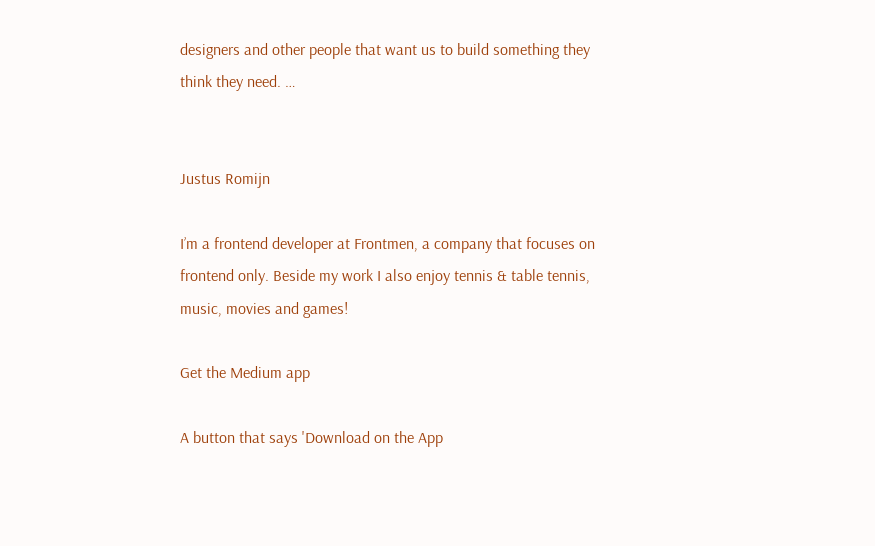designers and other people that want us to build something they think they need. …


Justus Romijn

I’m a frontend developer at Frontmen, a company that focuses on frontend only. Beside my work I also enjoy tennis & table tennis, music, movies and games!

Get the Medium app

A button that says 'Download on the App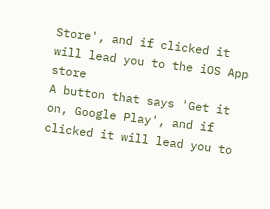Store', and if clicked it will lead you to the iOS App store
A button that says 'Get it on, Google Play', and if clicked it will lead you to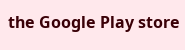the Google Play store